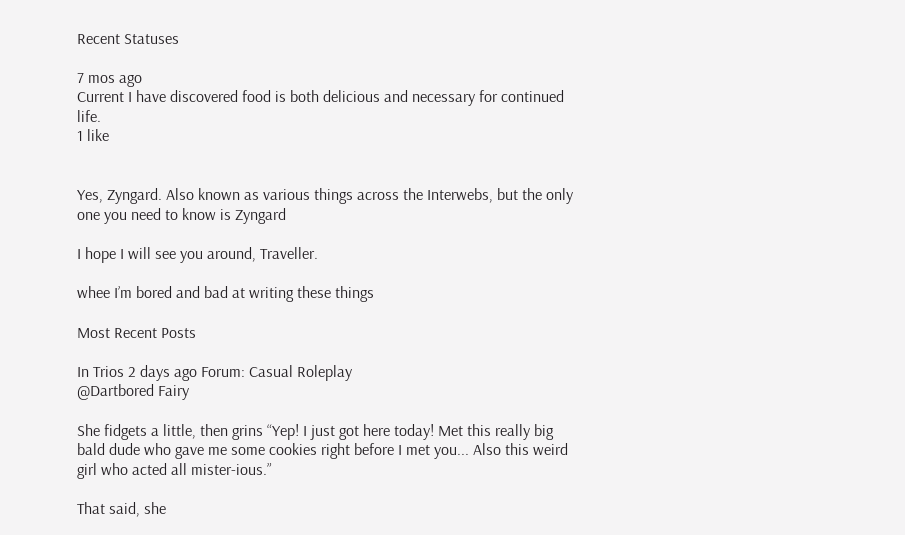Recent Statuses

7 mos ago
Current I have discovered food is both delicious and necessary for continued life.
1 like


Yes, Zyngard. Also known as various things across the Interwebs, but the only one you need to know is Zyngard

I hope I will see you around, Traveller.

whee I’m bored and bad at writing these things

Most Recent Posts

In Trios 2 days ago Forum: Casual Roleplay
@Dartbored Fairy

She fidgets a little, then grins “Yep! I just got here today! Met this really big bald dude who gave me some cookies right before I met you... Also this weird girl who acted all mister-ious.”

That said, she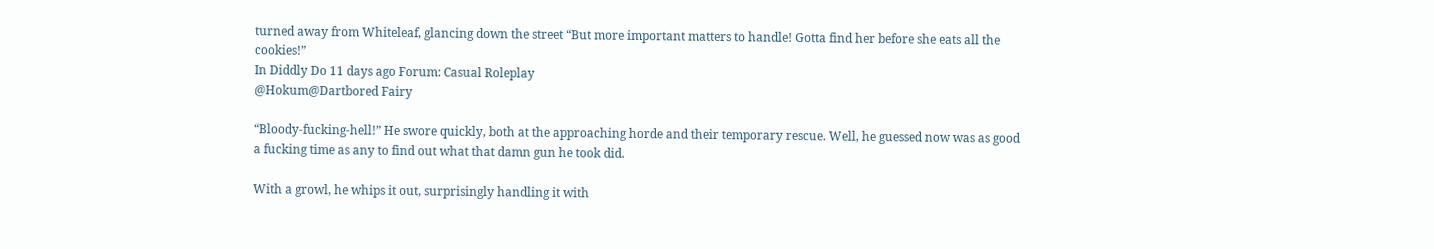turned away from Whiteleaf, glancing down the street “But more important matters to handle! Gotta find her before she eats all the cookies!”
In Diddly Do 11 days ago Forum: Casual Roleplay
@Hokum@Dartbored Fairy

“Bloody-fucking-hell!” He swore quickly, both at the approaching horde and their temporary rescue. Well, he guessed now was as good a fucking time as any to find out what that damn gun he took did.

With a growl, he whips it out, surprisingly handling it with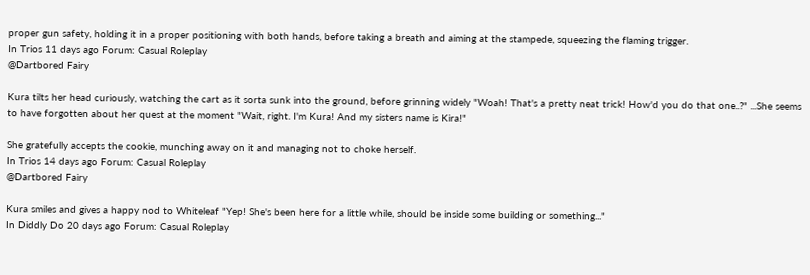proper gun safety, holding it in a proper positioning with both hands, before taking a breath and aiming at the stampede, squeezing the flaming trigger.
In Trios 11 days ago Forum: Casual Roleplay
@Dartbored Fairy

Kura tilts her head curiously, watching the cart as it sorta sunk into the ground, before grinning widely "Woah! That's a pretty neat trick! How'd you do that one..?" ...She seems to have forgotten about her quest at the moment "Wait, right. I'm Kura! And my sisters name is Kira!"

She gratefully accepts the cookie, munching away on it and managing not to choke herself.
In Trios 14 days ago Forum: Casual Roleplay
@Dartbored Fairy

Kura smiles and gives a happy nod to Whiteleaf "Yep! She's been here for a little while, should be inside some building or something..."
In Diddly Do 20 days ago Forum: Casual Roleplay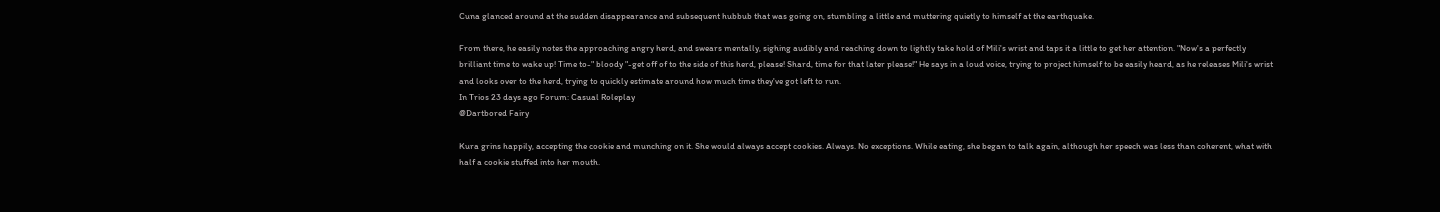Cuna glanced around at the sudden disappearance and subsequent hubbub that was going on, stumbling a little and muttering quietly to himself at the earthquake.

From there, he easily notes the approaching angry herd, and swears mentally, sighing audibly and reaching down to lightly take hold of Mili's wrist and taps it a little to get her attention. "Now's a perfectly brilliant time to wake up! Time to-" bloody "-get off of to the side of this herd, please! Shard, time for that later please!" He says in a loud voice, trying to project himself to be easily heard, as he releases Mili's wrist and looks over to the herd, trying to quickly estimate around how much time they've got left to run.
In Trios 23 days ago Forum: Casual Roleplay
@Dartbored Fairy

Kura grins happily, accepting the cookie and munching on it. She would always accept cookies. Always. No exceptions. While eating, she began to talk again, although her speech was less than coherent, what with half a cookie stuffed into her mouth.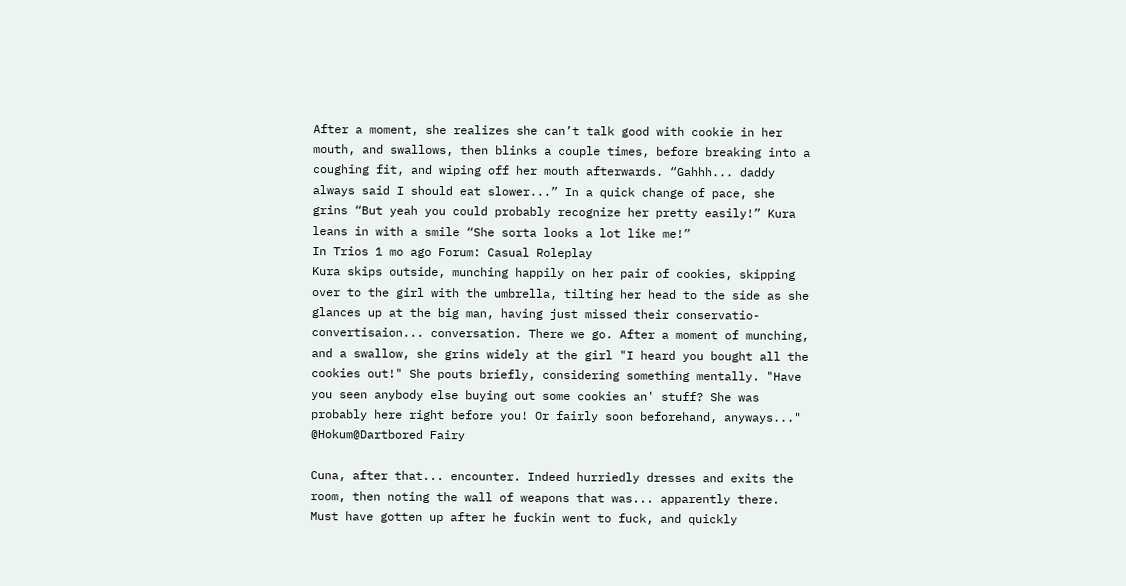After a moment, she realizes she can’t talk good with cookie in her mouth, and swallows, then blinks a couple times, before breaking into a coughing fit, and wiping off her mouth afterwards. “Gahhh... daddy always said I should eat slower...” In a quick change of pace, she grins “But yeah you could probably recognize her pretty easily!” Kura leans in with a smile “She sorta looks a lot like me!”
In Trios 1 mo ago Forum: Casual Roleplay
Kura skips outside, munching happily on her pair of cookies, skipping over to the girl with the umbrella, tilting her head to the side as she glances up at the big man, having just missed their conservatio- convertisaion... conversation. There we go. After a moment of munching, and a swallow, she grins widely at the girl "I heard you bought all the cookies out!" She pouts briefly, considering something mentally. "Have you seen anybody else buying out some cookies an' stuff? She was probably here right before you! Or fairly soon beforehand, anyways..."
@Hokum@Dartbored Fairy

Cuna, after that... encounter. Indeed hurriedly dresses and exits the room, then noting the wall of weapons that was... apparently there. Must have gotten up after he fuckin went to fuck, and quickly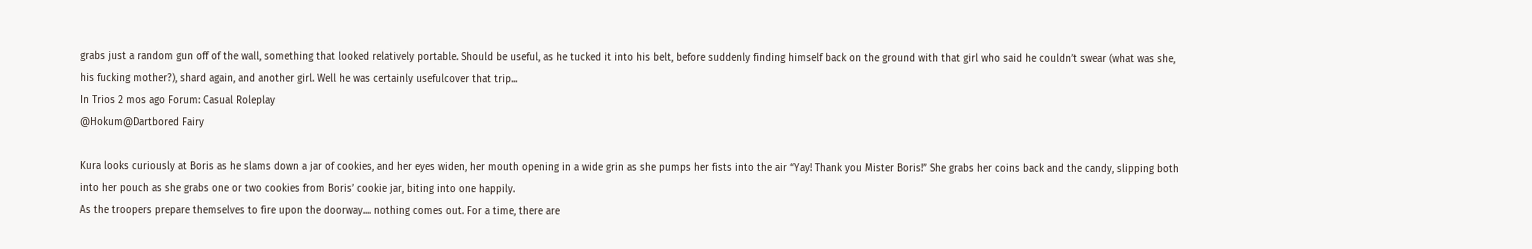grabs just a random gun off of the wall, something that looked relatively portable. Should be useful, as he tucked it into his belt, before suddenly finding himself back on the ground with that girl who said he couldn’t swear (what was she, his fucking mother?), shard again, and another girl. Well he was certainly usefulcover that trip...
In Trios 2 mos ago Forum: Casual Roleplay
@Hokum@Dartbored Fairy

Kura looks curiously at Boris as he slams down a jar of cookies, and her eyes widen, her mouth opening in a wide grin as she pumps her fists into the air “Yay! Thank you Mister Boris!” She grabs her coins back and the candy, slipping both into her pouch as she grabs one or two cookies from Boris’ cookie jar, biting into one happily.
As the troopers prepare themselves to fire upon the doorway.... nothing comes out. For a time, there are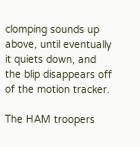clomping sounds up above, until eventually it quiets down, and the blip disappears off of the motion tracker.

The HAM troopers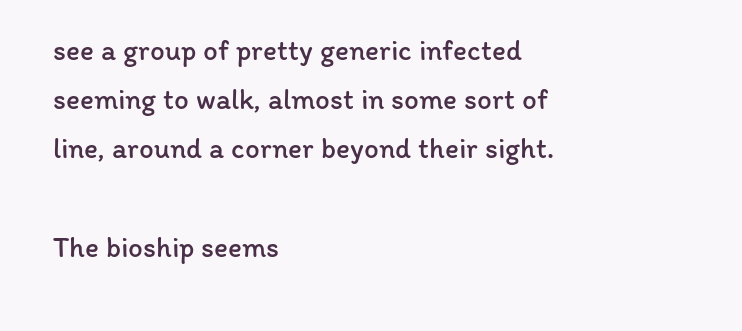see a group of pretty generic infected seeming to walk, almost in some sort of line, around a corner beyond their sight.

The bioship seems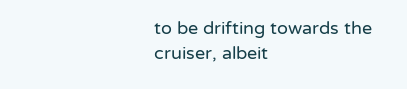to be drifting towards the cruiser, albeit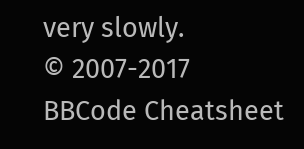very slowly.
© 2007-2017
BBCode Cheatsheet